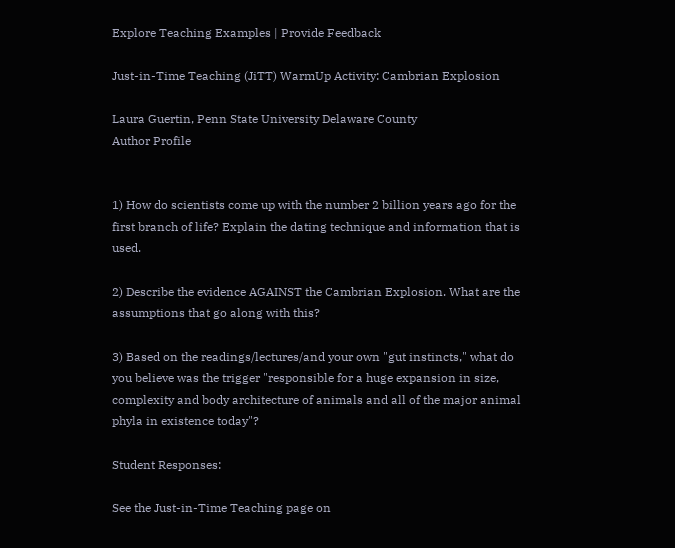Explore Teaching Examples | Provide Feedback

Just-in-Time Teaching (JiTT) WarmUp Activity: Cambrian Explosion

Laura Guertin, Penn State University Delaware County
Author Profile


1) How do scientists come up with the number 2 billion years ago for the first branch of life? Explain the dating technique and information that is used.

2) Describe the evidence AGAINST the Cambrian Explosion. What are the assumptions that go along with this?

3) Based on the readings/lectures/and your own "gut instincts," what do you believe was the trigger "responsible for a huge expansion in size, complexity and body architecture of animals and all of the major animal phyla in existence today"?

Student Responses:

See the Just-in-Time Teaching page on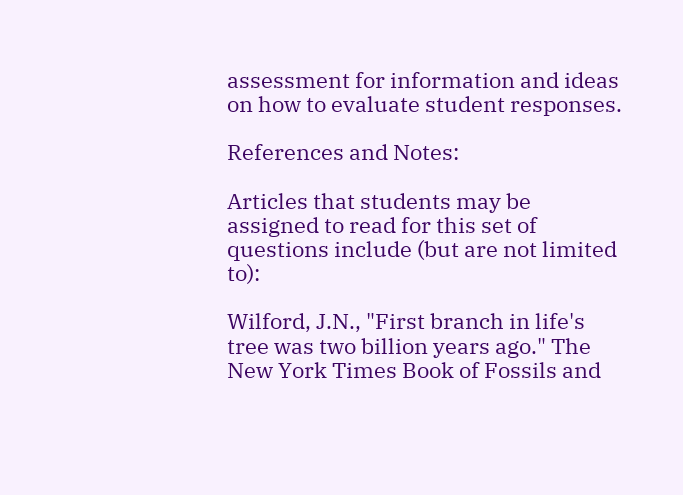assessment for information and ideas on how to evaluate student responses.

References and Notes:

Articles that students may be assigned to read for this set of questions include (but are not limited to):

Wilford, J.N., "First branch in life's tree was two billion years ago." The New York Times Book of Fossils and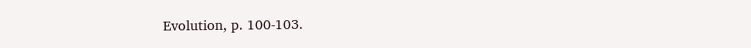Evolution, p. 100-103.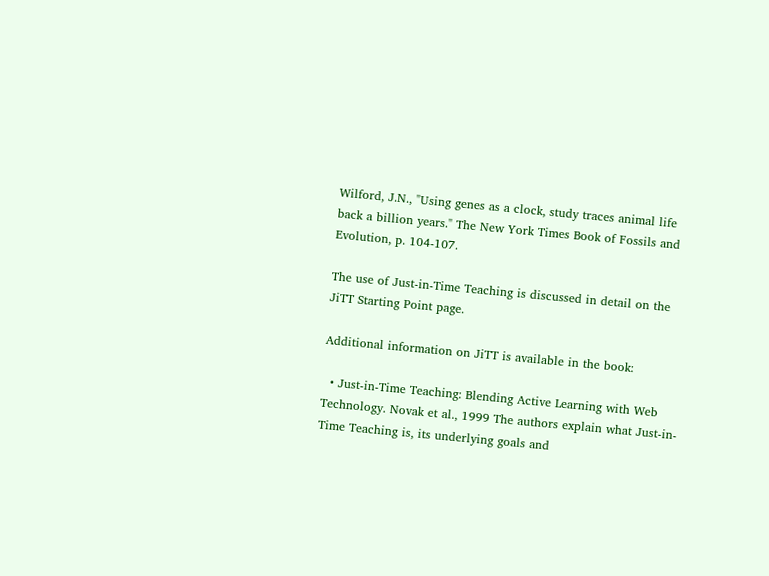Wilford, J.N., "Using genes as a clock, study traces animal life back a billion years." The New York Times Book of Fossils and Evolution, p. 104-107.

The use of Just-in-Time Teaching is discussed in detail on the JiTT Starting Point page.

Additional information on JiTT is available in the book:

  • Just-in-Time Teaching: Blending Active Learning with Web Technology. Novak et al., 1999 The authors explain what Just-in-Time Teaching is, its underlying goals and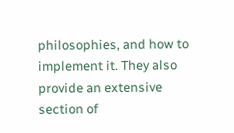philosophies, and how to implement it. They also provide an extensive section of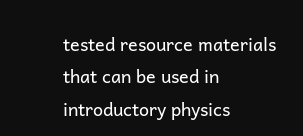tested resource materials that can be used in introductory physics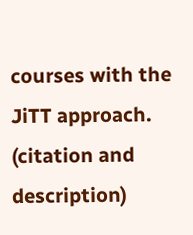courses with the JiTT approach. (citation and description)